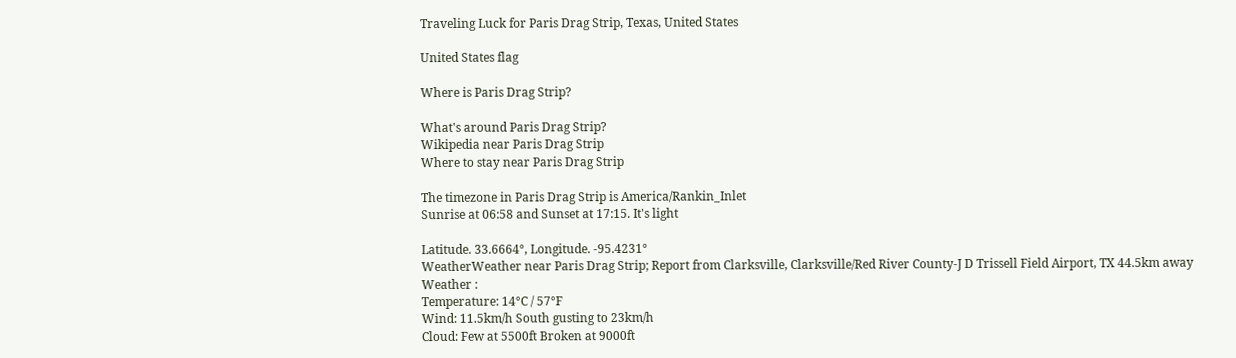Traveling Luck for Paris Drag Strip, Texas, United States

United States flag

Where is Paris Drag Strip?

What's around Paris Drag Strip?
Wikipedia near Paris Drag Strip
Where to stay near Paris Drag Strip

The timezone in Paris Drag Strip is America/Rankin_Inlet
Sunrise at 06:58 and Sunset at 17:15. It's light

Latitude. 33.6664°, Longitude. -95.4231°
WeatherWeather near Paris Drag Strip; Report from Clarksville, Clarksville/Red River County-J D Trissell Field Airport, TX 44.5km away
Weather :
Temperature: 14°C / 57°F
Wind: 11.5km/h South gusting to 23km/h
Cloud: Few at 5500ft Broken at 9000ft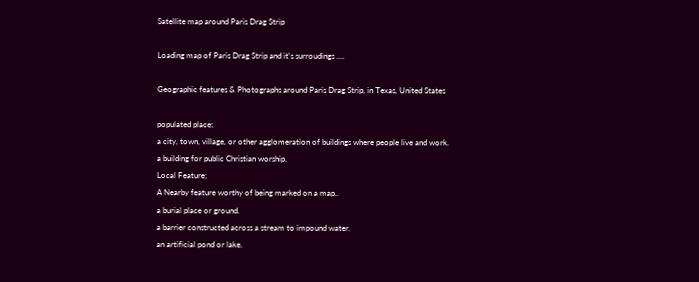Satellite map around Paris Drag Strip

Loading map of Paris Drag Strip and it's surroudings ....

Geographic features & Photographs around Paris Drag Strip, in Texas, United States

populated place;
a city, town, village, or other agglomeration of buildings where people live and work.
a building for public Christian worship.
Local Feature;
A Nearby feature worthy of being marked on a map..
a burial place or ground.
a barrier constructed across a stream to impound water.
an artificial pond or lake.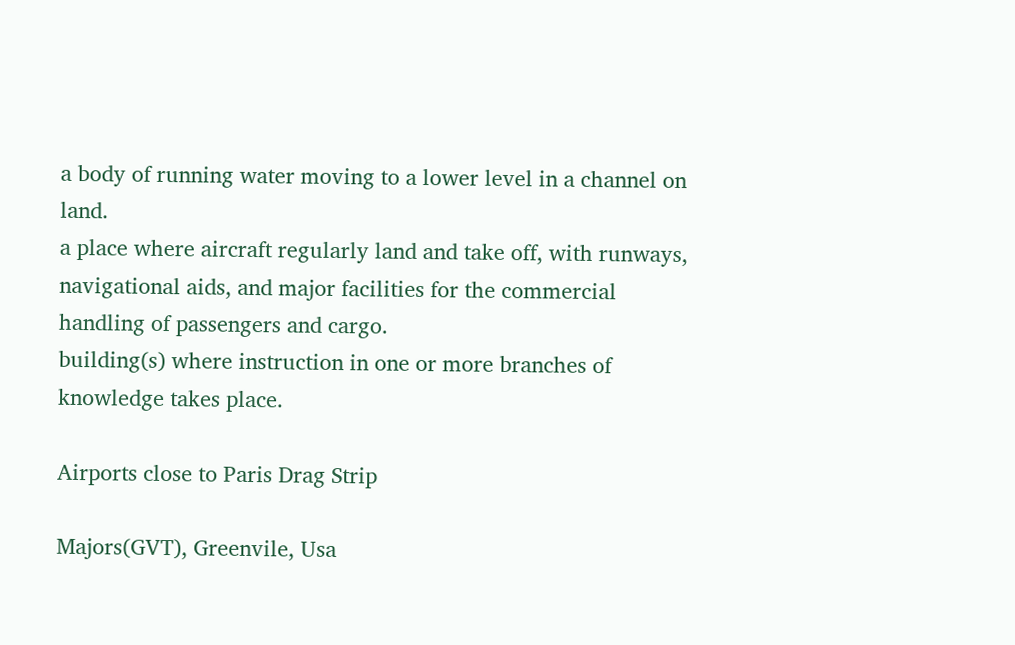a body of running water moving to a lower level in a channel on land.
a place where aircraft regularly land and take off, with runways, navigational aids, and major facilities for the commercial handling of passengers and cargo.
building(s) where instruction in one or more branches of knowledge takes place.

Airports close to Paris Drag Strip

Majors(GVT), Greenvile, Usa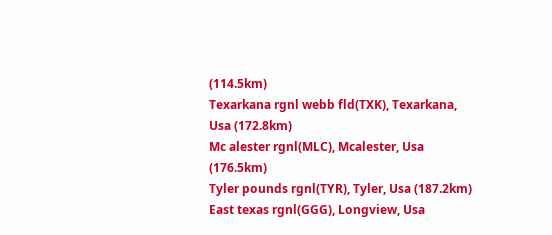(114.5km)
Texarkana rgnl webb fld(TXK), Texarkana, Usa (172.8km)
Mc alester rgnl(MLC), Mcalester, Usa (176.5km)
Tyler pounds rgnl(TYR), Tyler, Usa (187.2km)
East texas rgnl(GGG), Longview, Usa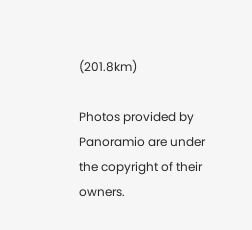(201.8km)

Photos provided by Panoramio are under the copyright of their owners.